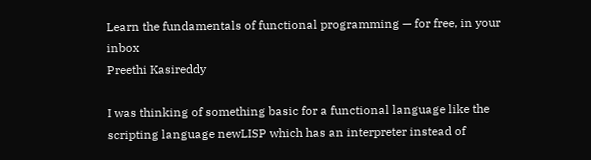Learn the fundamentals of functional programming — for free, in your inbox
Preethi Kasireddy

I was thinking of something basic for a functional language like the scripting language newLISP which has an interpreter instead of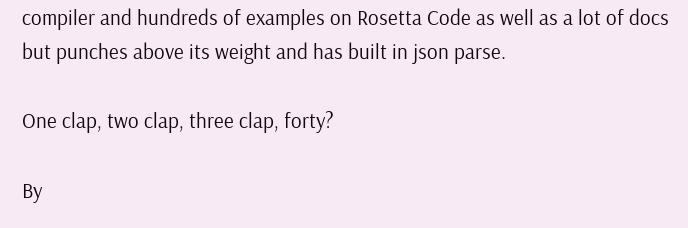compiler and hundreds of examples on Rosetta Code as well as a lot of docs but punches above its weight and has built in json parse.

One clap, two clap, three clap, forty?

By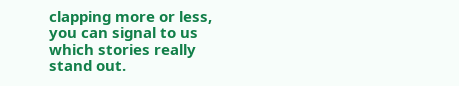clapping more or less, you can signal to us which stories really stand out.